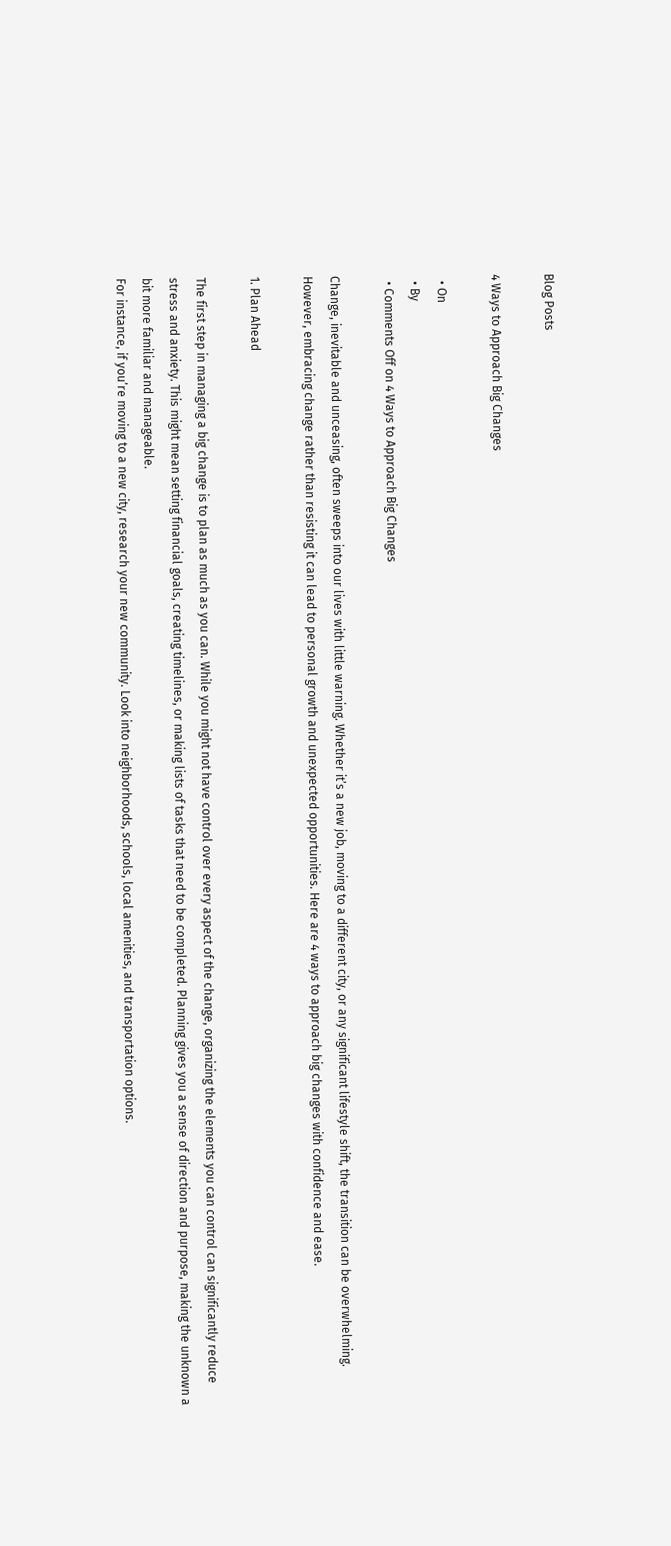Blog Posts

4 Ways to Approach Big Changes

  • On
  • By
  • Comments Off on 4 Ways to Approach Big Changes

Change, inevitable and unceasing, often sweeps into our lives with little warning. Whether it’s a new job, moving to a different city, or any significant lifestyle shift, the transition can be overwhelming. However, embracing change rather than resisting it can lead to personal growth and unexpected opportunities. Here are 4 ways to approach big changes with confidence and ease.

1. Plan Ahead

The first step in managing a big change is to plan as much as you can. While you might not have control over every aspect of the change, organizing the elements you can control can significantly reduce stress and anxiety. This might mean setting financial goals, creating timelines, or making lists of tasks that need to be completed. Planning gives you a sense of direction and purpose, making the unknown a bit more familiar and manageable.
For instance, if you’re moving to a new city, research your new community. Look into neighborhoods, schools, local amenities, and transportation options.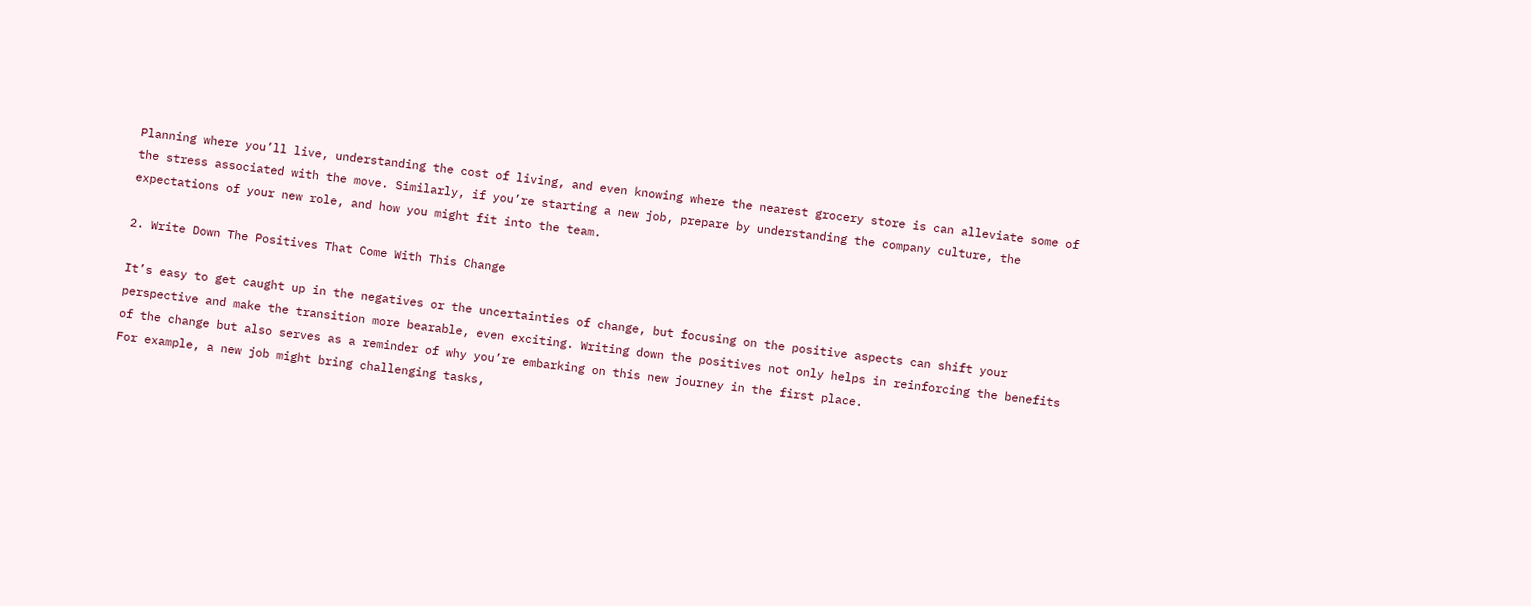Planning where you’ll live, understanding the cost of living, and even knowing where the nearest grocery store is can alleviate some of the stress associated with the move. Similarly, if you’re starting a new job, prepare by understanding the company culture, the expectations of your new role, and how you might fit into the team.

2. Write Down The Positives That Come With This Change

It’s easy to get caught up in the negatives or the uncertainties of change, but focusing on the positive aspects can shift your perspective and make the transition more bearable, even exciting. Writing down the positives not only helps in reinforcing the benefits of the change but also serves as a reminder of why you’re embarking on this new journey in the first place.
For example, a new job might bring challenging tasks,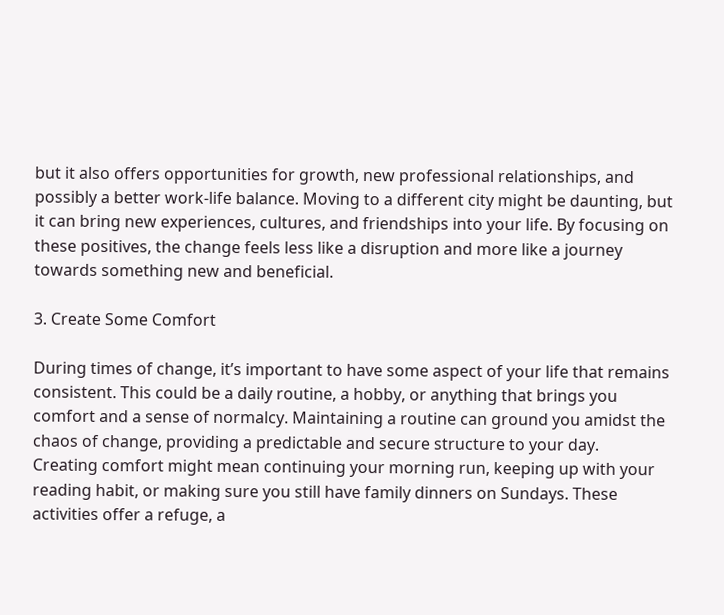but it also offers opportunities for growth, new professional relationships, and possibly a better work-life balance. Moving to a different city might be daunting, but it can bring new experiences, cultures, and friendships into your life. By focusing on these positives, the change feels less like a disruption and more like a journey towards something new and beneficial.

3. Create Some Comfort

During times of change, it’s important to have some aspect of your life that remains consistent. This could be a daily routine, a hobby, or anything that brings you comfort and a sense of normalcy. Maintaining a routine can ground you amidst the chaos of change, providing a predictable and secure structure to your day.
Creating comfort might mean continuing your morning run, keeping up with your reading habit, or making sure you still have family dinners on Sundays. These activities offer a refuge, a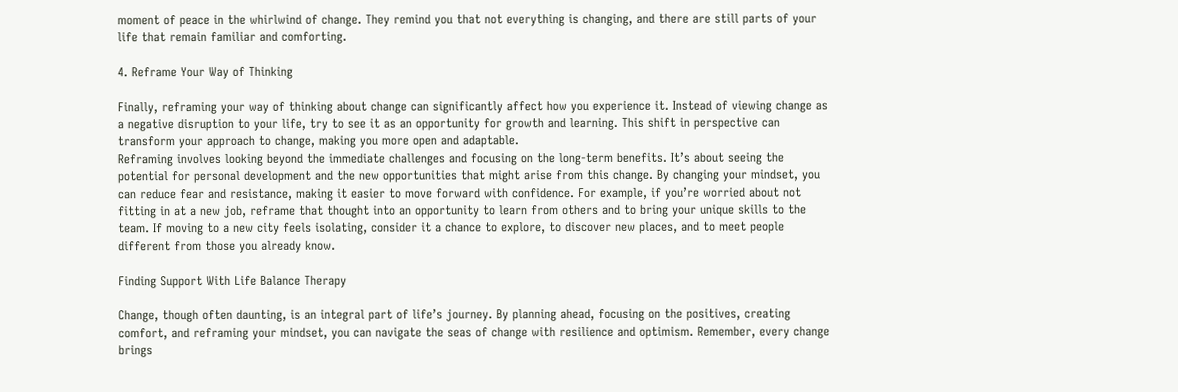moment of peace in the whirlwind of change. They remind you that not everything is changing, and there are still parts of your life that remain familiar and comforting.

4. Reframe Your Way of Thinking

Finally, reframing your way of thinking about change can significantly affect how you experience it. Instead of viewing change as a negative disruption to your life, try to see it as an opportunity for growth and learning. This shift in perspective can transform your approach to change, making you more open and adaptable.
Reframing involves looking beyond the immediate challenges and focusing on the long-term benefits. It’s about seeing the potential for personal development and the new opportunities that might arise from this change. By changing your mindset, you can reduce fear and resistance, making it easier to move forward with confidence. For example, if you’re worried about not fitting in at a new job, reframe that thought into an opportunity to learn from others and to bring your unique skills to the team. If moving to a new city feels isolating, consider it a chance to explore, to discover new places, and to meet people different from those you already know.

Finding Support With Life Balance Therapy

Change, though often daunting, is an integral part of life’s journey. By planning ahead, focusing on the positives, creating comfort, and reframing your mindset, you can navigate the seas of change with resilience and optimism. Remember, every change brings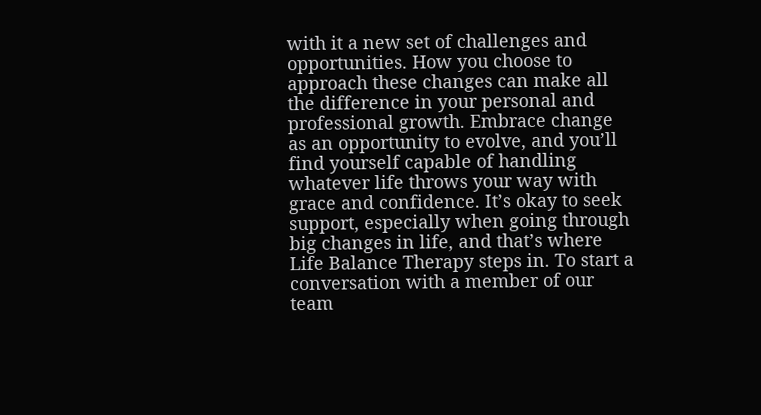with it a new set of challenges and opportunities. How you choose to approach these changes can make all the difference in your personal and professional growth. Embrace change as an opportunity to evolve, and you’ll find yourself capable of handling whatever life throws your way with grace and confidence. It’s okay to seek support, especially when going through big changes in life, and that’s where Life Balance Therapy steps in. To start a conversation with a member of our team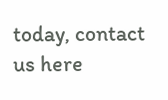today, contact us here